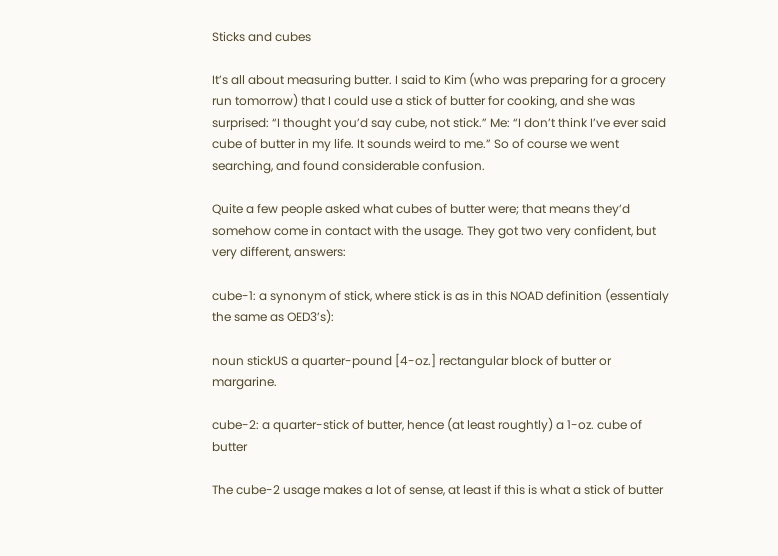Sticks and cubes

It’s all about measuring butter. I said to Kim (who was preparing for a grocery run tomorrow) that I could use a stick of butter for cooking, and she was surprised: “I thought you’d say cube, not stick.” Me: “I don’t think I’ve ever said cube of butter in my life. It sounds weird to me.” So of course we went searching, and found considerable confusion.

Quite a few people asked what cubes of butter were; that means they’d somehow come in contact with the usage. They got two very confident, but very different, answers:

cube-1: a synonym of stick, where stick is as in this NOAD definition (essentialy the same as OED3’s):

noun stickUS a quarter-pound [4-oz.] rectangular block of butter or margarine.

cube-2: a quarter-stick of butter, hence (at least roughtly) a 1-oz. cube of butter

The cube-2 usage makes a lot of sense, at least if this is what a stick of butter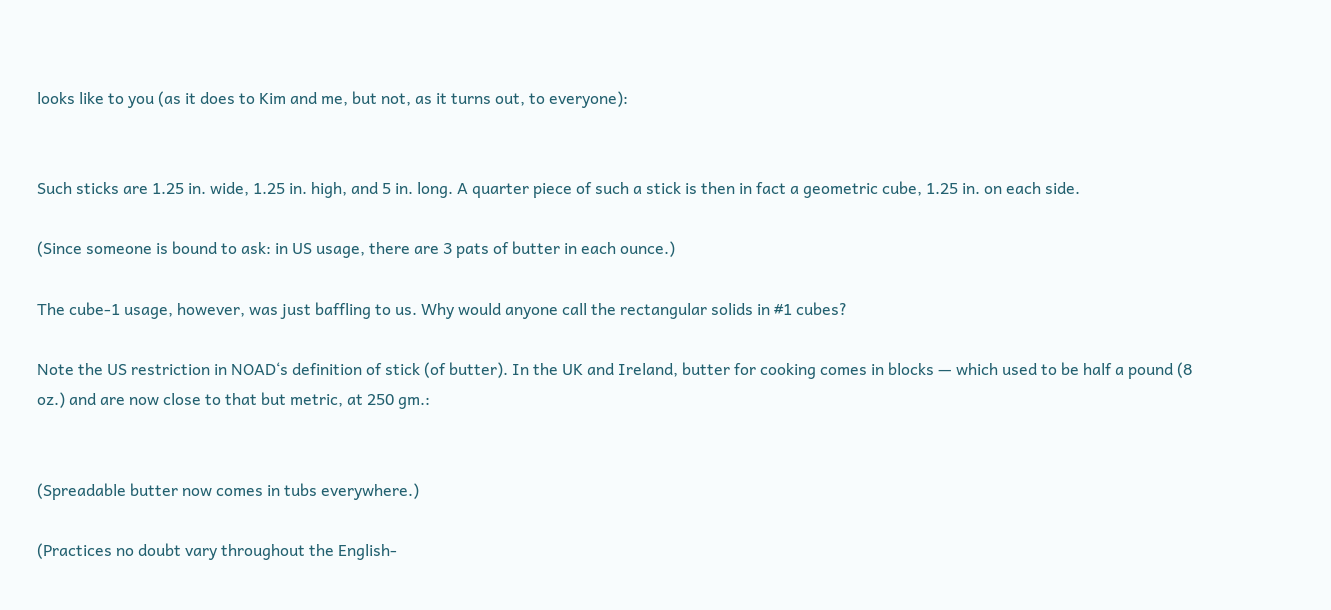looks like to you (as it does to Kim and me, but not, as it turns out, to everyone):


Such sticks are 1.25 in. wide, 1.25 in. high, and 5 in. long. A quarter piece of such a stick is then in fact a geometric cube, 1.25 in. on each side.

(Since someone is bound to ask: in US usage, there are 3 pats of butter in each ounce.)

The cube-1 usage, however, was just baffling to us. Why would anyone call the rectangular solids in #1 cubes?

Note the US restriction in NOAD‘s definition of stick (of butter). In the UK and Ireland, butter for cooking comes in blocks — which used to be half a pound (8 oz.) and are now close to that but metric, at 250 gm.:


(Spreadable butter now comes in tubs everywhere.)

(Practices no doubt vary throughout the English-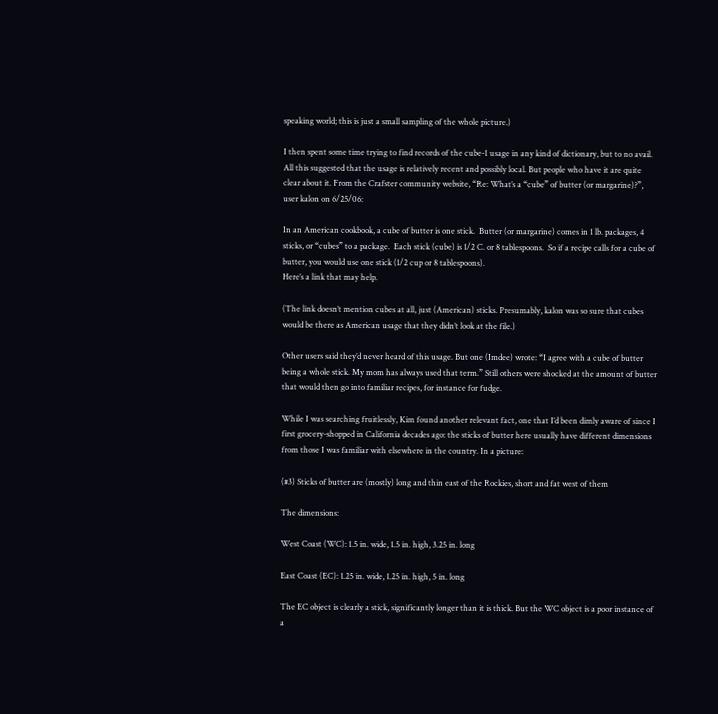speaking world; this is just a small sampling of the whole picture.)

I then spent some time trying to find records of the cube-1 usage in any kind of dictionary, but to no avail. All this suggested that the usage is relatively recent and possibly local. But people who have it are quite clear about it. From the Crafster community website, “Re: What’s a “cube” of butter (or margarine)?”, user kalon on 6/25/06:

In an American cookbook, a cube of butter is one stick.  Butter (or margarine) comes in 1 lb. packages, 4 sticks, or “cubes” to a package.  Each stick (cube) is 1/2 C. or 8 tablespoons.  So if a recipe calls for a cube of butter, you would use one stick (1/2 cup or 8 tablespoons).
Here’s a link that may help.

(The link doesn’t mention cubes at all, just (American) sticks. Presumably, kalon was so sure that cubes would be there as American usage that they didn’t look at the file.)

Other users said they’d never heard of this usage. But one (Imdee) wrote: “I agree with a cube of butter being a whole stick. My mom has always used that term.” Still others were shocked at the amount of butter that would then go into familiar recipes, for instance for fudge.

While I was searching fruitlessly, Kim found another relevant fact, one that I’d been dimly aware of since I first grocery-shopped in California decades ago: the sticks of butter here usually have different dimensions from those I was familiar with elsewhere in the country. In a picture:

(#3) Sticks of butter are (mostly) long and thin east of the Rockies, short and fat west of them

The dimensions:

West Coast (WC): 1.5 in. wide, 1.5 in. high, 3.25 in. long

East Coast (EC): 1.25 in. wide, 1.25 in. high, 5 in. long

The EC object is clearly a stick, significantly longer than it is thick. But the WC object is a poor instance of a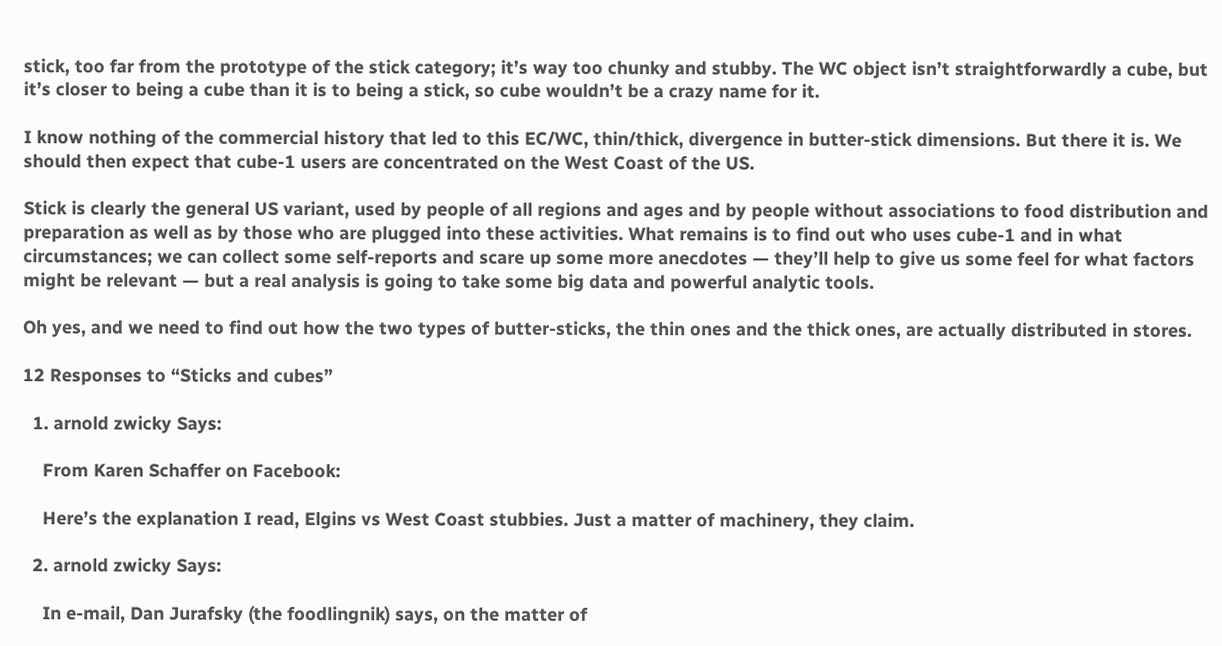stick, too far from the prototype of the stick category; it’s way too chunky and stubby. The WC object isn’t straightforwardly a cube, but it’s closer to being a cube than it is to being a stick, so cube wouldn’t be a crazy name for it.

I know nothing of the commercial history that led to this EC/WC, thin/thick, divergence in butter-stick dimensions. But there it is. We should then expect that cube-1 users are concentrated on the West Coast of the US.

Stick is clearly the general US variant, used by people of all regions and ages and by people without associations to food distribution and preparation as well as by those who are plugged into these activities. What remains is to find out who uses cube-1 and in what circumstances; we can collect some self-reports and scare up some more anecdotes — they’ll help to give us some feel for what factors might be relevant — but a real analysis is going to take some big data and powerful analytic tools.

Oh yes, and we need to find out how the two types of butter-sticks, the thin ones and the thick ones, are actually distributed in stores.

12 Responses to “Sticks and cubes”

  1. arnold zwicky Says:

    From Karen Schaffer on Facebook:

    Here’s the explanation I read, Elgins vs West Coast stubbies. Just a matter of machinery, they claim.

  2. arnold zwicky Says:

    In e-mail, Dan Jurafsky (the foodlingnik) says, on the matter of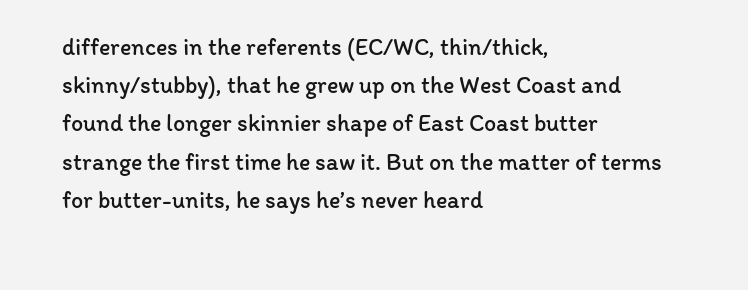differences in the referents (EC/WC, thin/thick, skinny/stubby), that he grew up on the West Coast and found the longer skinnier shape of East Coast butter strange the first time he saw it. But on the matter of terms for butter-units, he says he’s never heard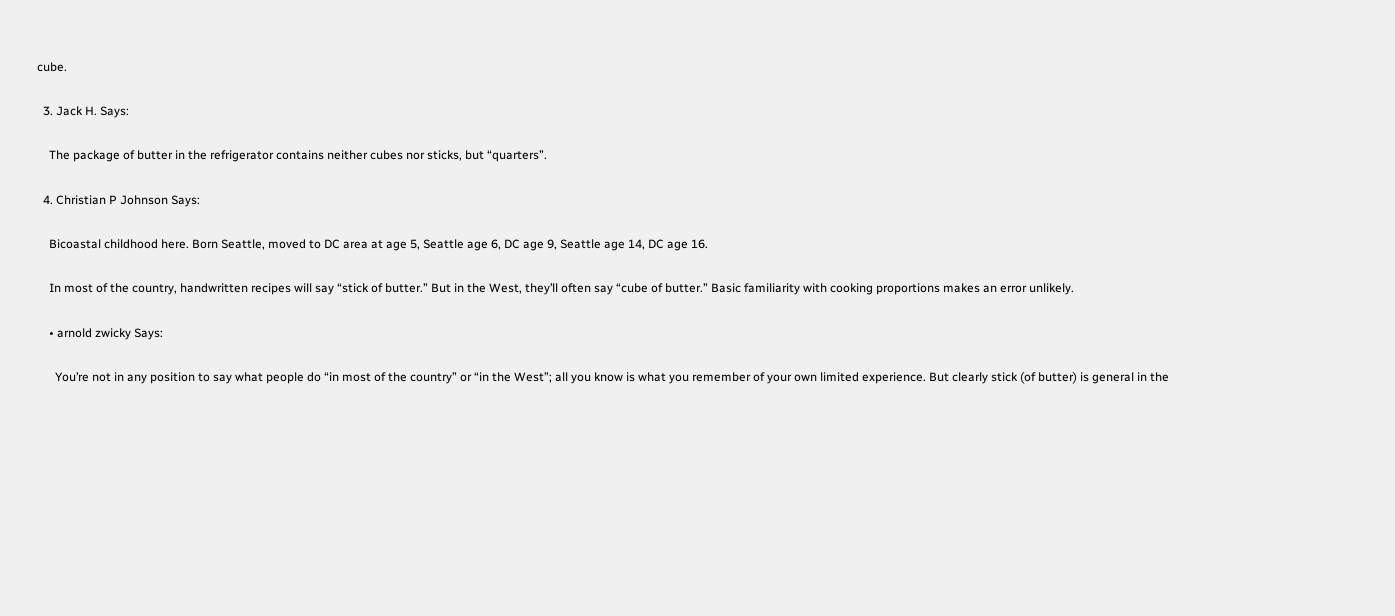cube.

  3. Jack H. Says:

    The package of butter in the refrigerator contains neither cubes nor sticks, but “quarters”.

  4. Christian P Johnson Says:

    Bicoastal childhood here. Born Seattle, moved to DC area at age 5, Seattle age 6, DC age 9, Seattle age 14, DC age 16.

    In most of the country, handwritten recipes will say “stick of butter.” But in the West, they’ll often say “cube of butter.” Basic familiarity with cooking proportions makes an error unlikely.

    • arnold zwicky Says:

      You’re not in any position to say what people do “in most of the country” or “in the West”; all you know is what you remember of your own limited experience. But clearly stick (of butter) is general in the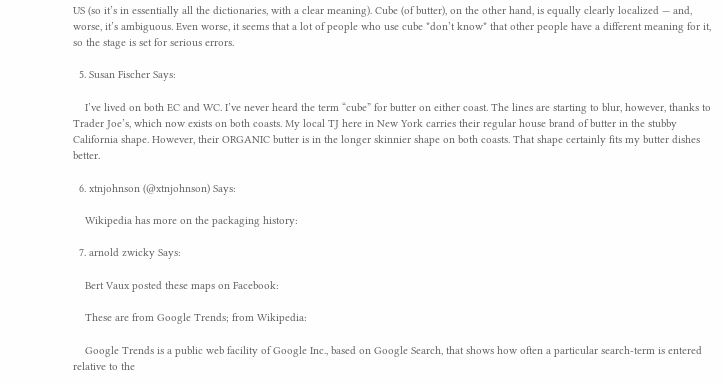US (so it’s in essentially all the dictionaries, with a clear meaning). Cube (of butter), on the other hand, is equally clearly localized — and, worse, it’s ambiguous. Even worse, it seems that a lot of people who use cube *don’t know* that other people have a different meaning for it, so the stage is set for serious errors.

  5. Susan Fischer Says:

    I’ve lived on both EC and WC. I’ve never heard the term “cube” for butter on either coast. The lines are starting to blur, however, thanks to Trader Joe’s, which now exists on both coasts. My local TJ here in New York carries their regular house brand of butter in the stubby California shape. However, their ORGANIC butter is in the longer skinnier shape on both coasts. That shape certainly fits my butter dishes better.

  6. xtnjohnson (@xtnjohnson) Says:

    Wikipedia has more on the packaging history:

  7. arnold zwicky Says:

    Bert Vaux posted these maps on Facebook:

    These are from Google Trends; from Wikipedia:

    Google Trends is a public web facility of Google Inc., based on Google Search, that shows how often a particular search-term is entered relative to the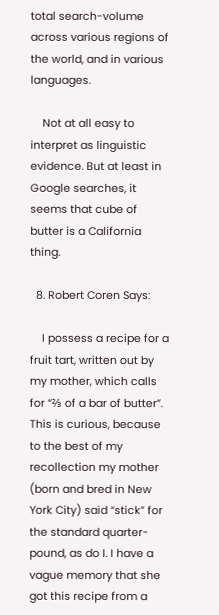total search-volume across various regions of the world, and in various languages.

    Not at all easy to interpret as linguistic evidence. But at least in Google searches, it seems that cube of butter is a California thing.

  8. Robert Coren Says:

    I possess a recipe for a fruit tart, written out by my mother, which calls for “⅔ of a bar of butter”. This is curious, because to the best of my recollection my mother (born and bred in New York City) said “stick” for the standard quarter-pound, as do I. I have a vague memory that she got this recipe from a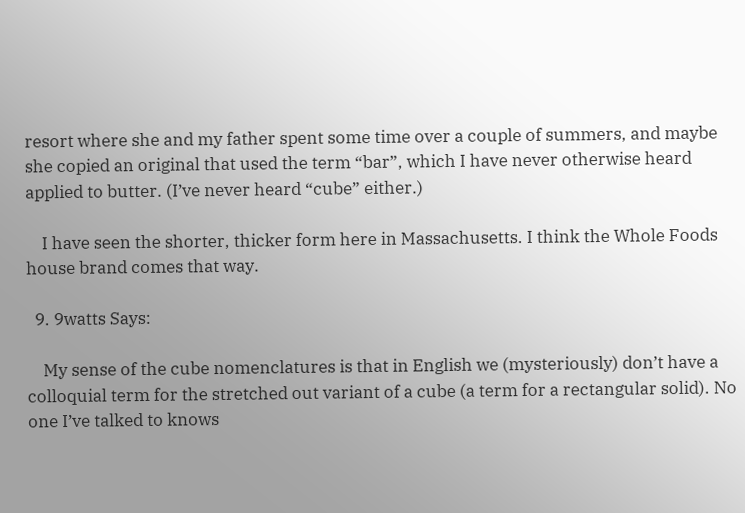resort where she and my father spent some time over a couple of summers, and maybe she copied an original that used the term “bar”, which I have never otherwise heard applied to butter. (I’ve never heard “cube” either.)

    I have seen the shorter, thicker form here in Massachusetts. I think the Whole Foods house brand comes that way.

  9. 9watts Says:

    My sense of the cube nomenclatures is that in English we (mysteriously) don’t have a colloquial term for the stretched out variant of a cube (a term for a rectangular solid). No one I’ve talked to knows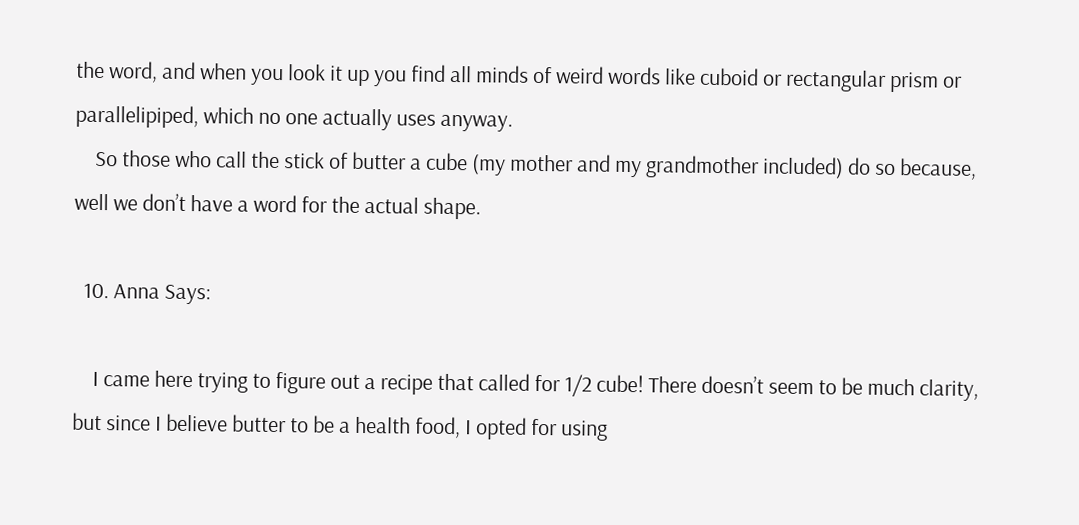the word, and when you look it up you find all minds of weird words like cuboid or rectangular prism or parallelipiped, which no one actually uses anyway.
    So those who call the stick of butter a cube (my mother and my grandmother included) do so because, well we don’t have a word for the actual shape.

  10. Anna Says:

    I came here trying to figure out a recipe that called for 1/2 cube! There doesn’t seem to be much clarity, but since I believe butter to be a health food, I opted for using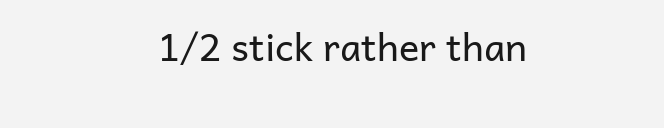1/2 stick rather than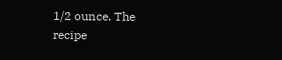1/2 ounce. The recipe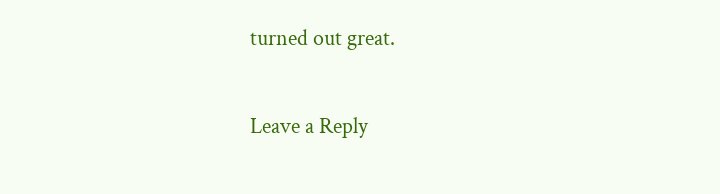turned out great.

Leave a Reply